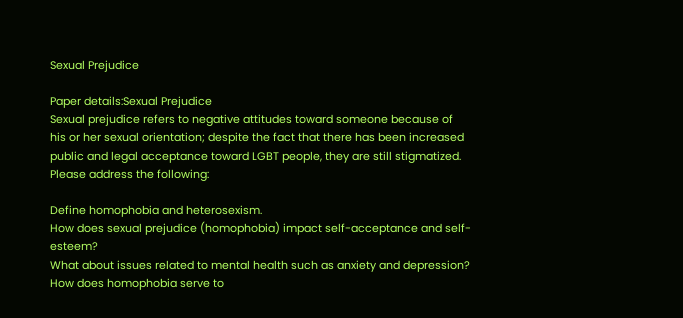Sexual Prejudice

Paper details:Sexual Prejudice
Sexual prejudice refers to negative attitudes toward someone because of his or her sexual orientation; despite the fact that there has been increased public and legal acceptance toward LGBT people, they are still stigmatized. Please address the following:

Define homophobia and heterosexism.
How does sexual prejudice (homophobia) impact self-acceptance and self-esteem?
What about issues related to mental health such as anxiety and depression?
How does homophobia serve to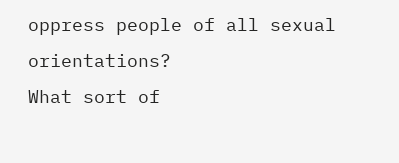oppress people of all sexual orientations?
What sort of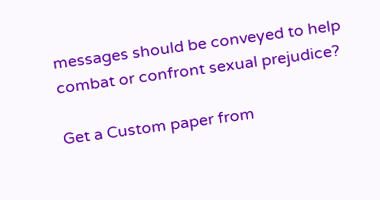messages should be conveyed to help combat or confront sexual prejudice?

Get a Custom paper from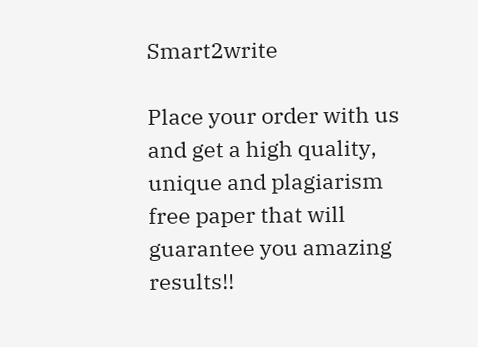Smart2write

Place your order with us and get a high quality, unique and plagiarism free paper that will guarantee you amazing results!!